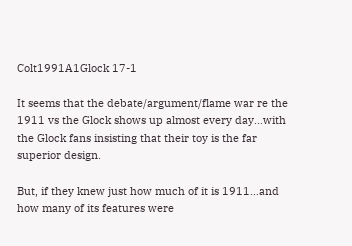Colt1991A1Glock 17-1

It seems that the debate/argument/flame war re the 1911 vs the Glock shows up almost every day…with the Glock fans insisting that their toy is the far superior design.

But, if they knew just how much of it is 1911…and how many of its features were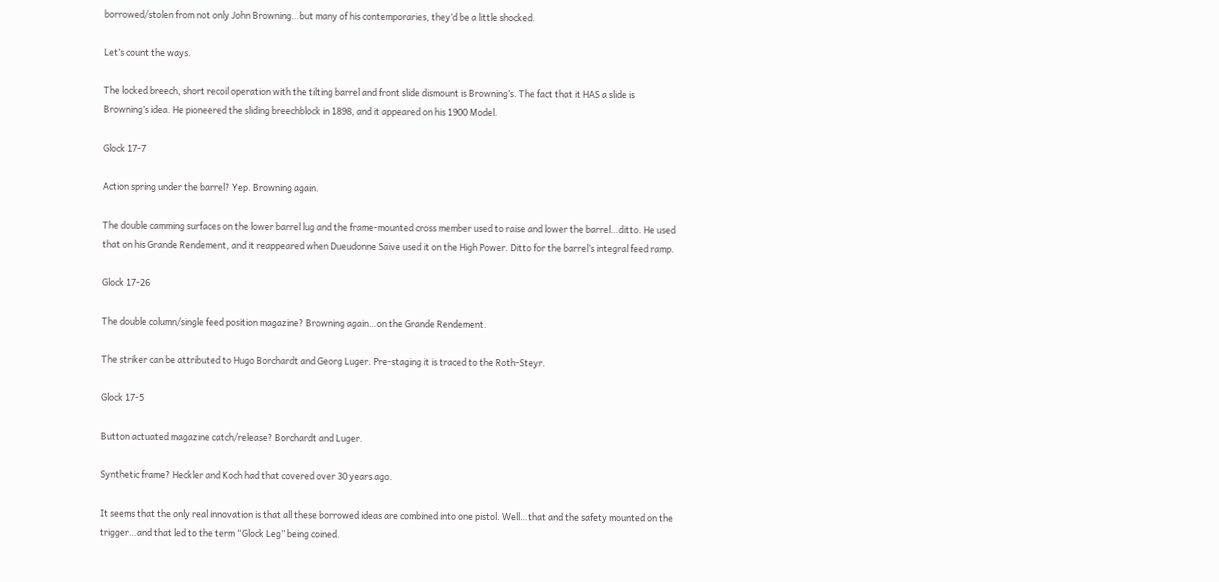borrowed/stolen from not only John Browning…but many of his contemporaries, they’d be a little shocked.

Let’s count the ways.

The locked breech, short recoil operation with the tilting barrel and front slide dismount is Browning’s. The fact that it HAS a slide is Browning’s idea. He pioneered the sliding breechblock in 1898, and it appeared on his 1900 Model.

Glock 17-7

Action spring under the barrel? Yep. Browning again.

The double camming surfaces on the lower barrel lug and the frame-mounted cross member used to raise and lower the barrel…ditto. He used that on his Grande Rendement, and it reappeared when Dueudonne Saive used it on the High Power. Ditto for the barrel’s integral feed ramp.

Glock 17-26

The double column/single feed position magazine? Browning again…on the Grande Rendement.

The striker can be attributed to Hugo Borchardt and Georg Luger. Pre-staging it is traced to the Roth-Steyr.

Glock 17-5

Button actuated magazine catch/release? Borchardt and Luger.

Synthetic frame? Heckler and Koch had that covered over 30 years ago.

It seems that the only real innovation is that all these borrowed ideas are combined into one pistol. Well…that and the safety mounted on the trigger…and that led to the term “Glock Leg” being coined.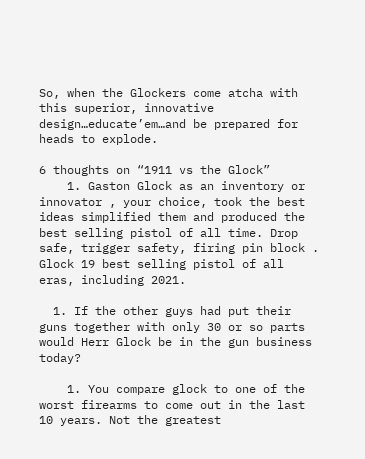So, when the Glockers come atcha with this superior, innovative design…educate’em…and be prepared for heads to explode.

6 thoughts on “1911 vs the Glock”
    1. Gaston Glock as an inventory or innovator , your choice, took the best ideas simplified them and produced the best selling pistol of all time. Drop safe, trigger safety, firing pin block . Glock 19 best selling pistol of all eras, including 2021.

  1. If the other guys had put their guns together with only 30 or so parts would Herr Glock be in the gun business today?

    1. You compare glock to one of the worst firearms to come out in the last 10 years. Not the greatest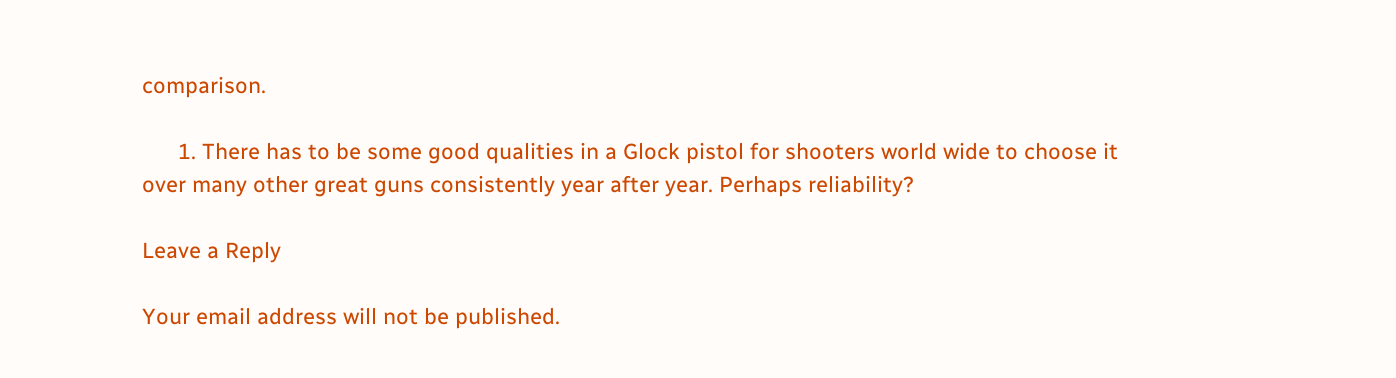comparison.

      1. There has to be some good qualities in a Glock pistol for shooters world wide to choose it over many other great guns consistently year after year. Perhaps reliability?

Leave a Reply

Your email address will not be published.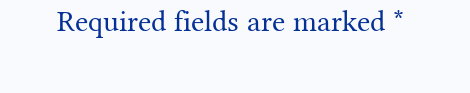Required fields are marked *